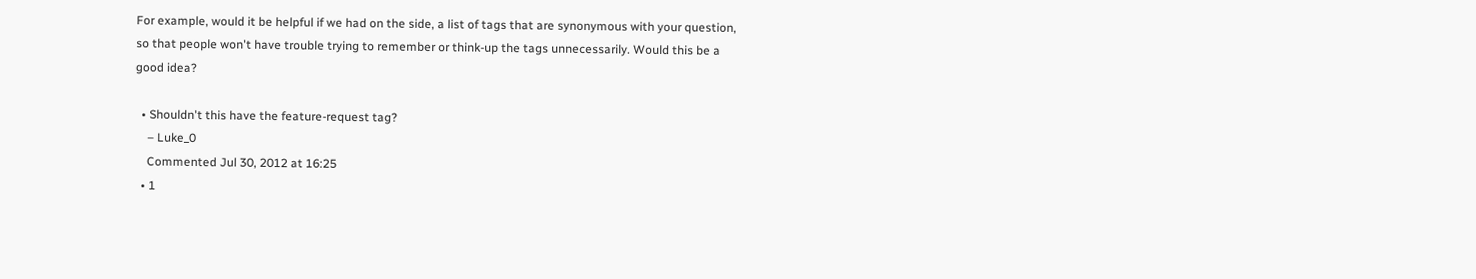For example, would it be helpful if we had on the side, a list of tags that are synonymous with your question, so that people won't have trouble trying to remember or think-up the tags unnecessarily. Would this be a good idea?

  • Shouldn't this have the feature-request tag?
    – Luke_0
    Commented Jul 30, 2012 at 16:25
  • 1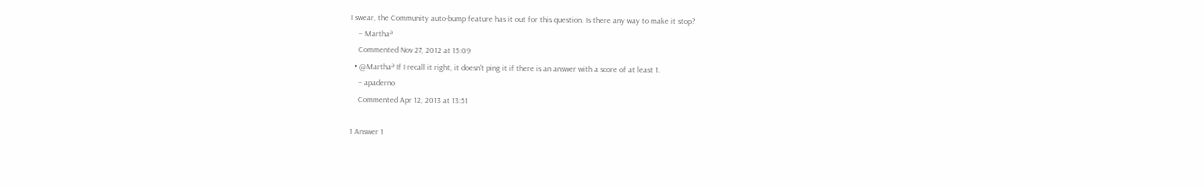I swear, the Community auto-bump feature has it out for this question. Is there any way to make it stop?
    – Marthaª
    Commented Nov 27, 2012 at 15:09
  • @Marthaª If I recall it right, it doesn't ping it if there is an answer with a score of at least 1.
    – apaderno
    Commented Apr 12, 2013 at 13:51

1 Answer 1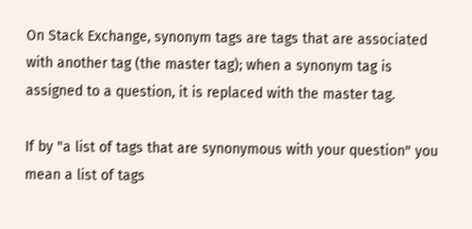On Stack Exchange, synonym tags are tags that are associated with another tag (the master tag); when a synonym tag is assigned to a question, it is replaced with the master tag.

If by "a list of tags that are synonymous with your question" you mean a list of tags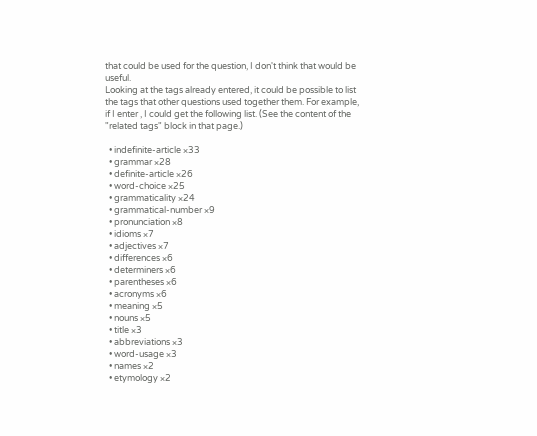that could be used for the question, I don't think that would be useful.
Looking at the tags already entered, it could be possible to list the tags that other questions used together them. For example, if I enter , I could get the following list. (See the content of the "related tags" block in that page.)

  • indefinite-article ×33
  • grammar ×28
  • definite-article ×26
  • word-choice ×25
  • grammaticality ×24
  • grammatical-number ×9
  • pronunciation ×8
  • idioms ×7
  • adjectives ×7
  • differences ×6
  • determiners ×6
  • parentheses ×6
  • acronyms ×6
  • meaning ×5
  • nouns ×5
  • title ×3
  • abbreviations ×3
  • word-usage ×3
  • names ×2
  • etymology ×2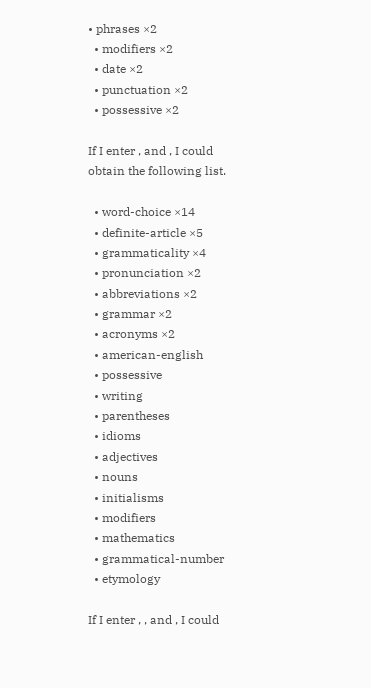• phrases ×2
  • modifiers ×2
  • date ×2
  • punctuation ×2
  • possessive ×2

If I enter , and , I could obtain the following list.

  • word-choice ×14
  • definite-article ×5
  • grammaticality ×4
  • pronunciation ×2
  • abbreviations ×2
  • grammar ×2
  • acronyms ×2
  • american-english
  • possessive
  • writing
  • parentheses
  • idioms
  • adjectives
  • nouns
  • initialisms
  • modifiers
  • mathematics
  • grammatical-number
  • etymology

If I enter , , and , I could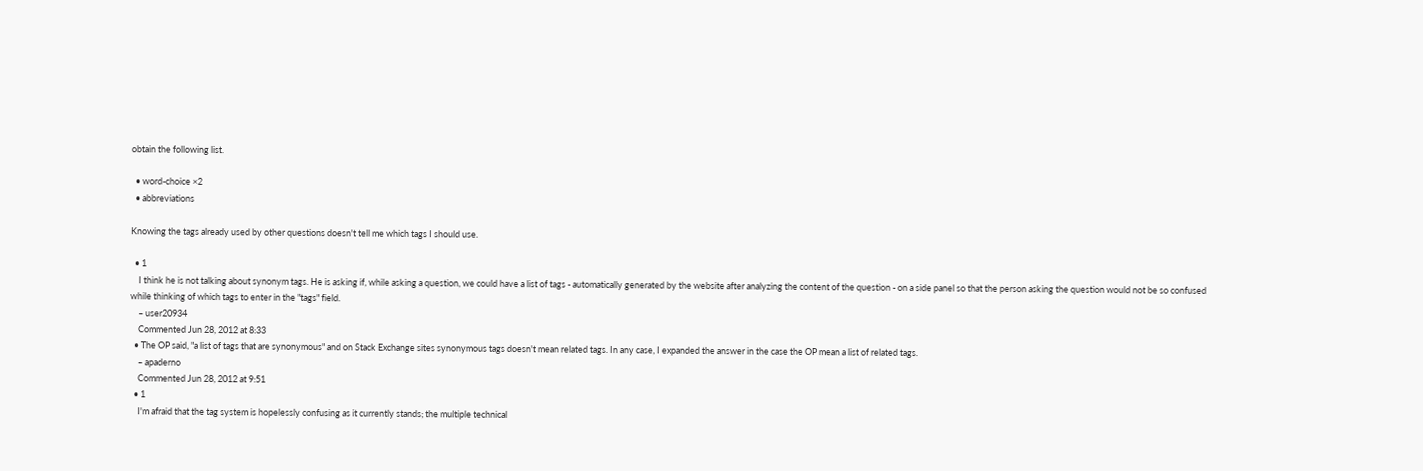obtain the following list.

  • word-choice ×2
  • abbreviations

Knowing the tags already used by other questions doesn't tell me which tags I should use.

  • 1
    I think he is not talking about synonym tags. He is asking if, while asking a question, we could have a list of tags - automatically generated by the website after analyzing the content of the question - on a side panel so that the person asking the question would not be so confused while thinking of which tags to enter in the "tags" field.
    – user20934
    Commented Jun 28, 2012 at 8:33
  • The OP said, "a list of tags that are synonymous" and on Stack Exchange sites synonymous tags doesn't mean related tags. In any case, I expanded the answer in the case the OP mean a list of related tags.
    – apaderno
    Commented Jun 28, 2012 at 9:51
  • 1
    I'm afraid that the tag system is hopelessly confusing as it currently stands; the multiple technical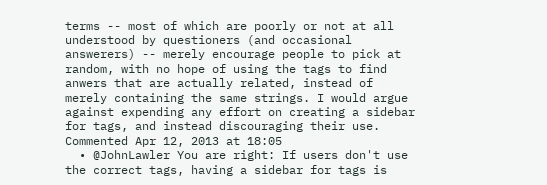terms -- most of which are poorly or not at all understood by questioners (and occasional answerers) -- merely encourage people to pick at random, with no hope of using the tags to find anwers that are actually related, instead of merely containing the same strings. I would argue against expending any effort on creating a sidebar for tags, and instead discouraging their use. Commented Apr 12, 2013 at 18:05
  • @JohnLawler You are right: If users don't use the correct tags, having a sidebar for tags is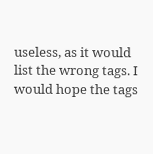useless, as it would list the wrong tags. I would hope the tags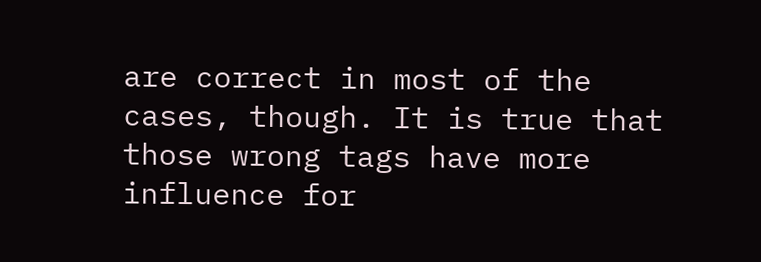are correct in most of the cases, though. It is true that those wrong tags have more influence for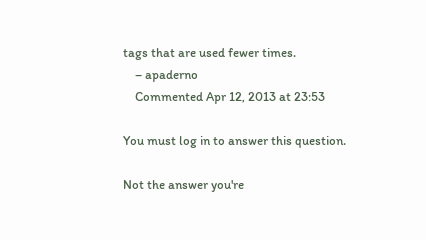tags that are used fewer times.
    – apaderno
    Commented Apr 12, 2013 at 23:53

You must log in to answer this question.

Not the answer you're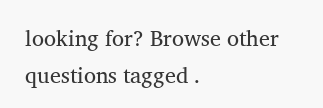looking for? Browse other questions tagged .